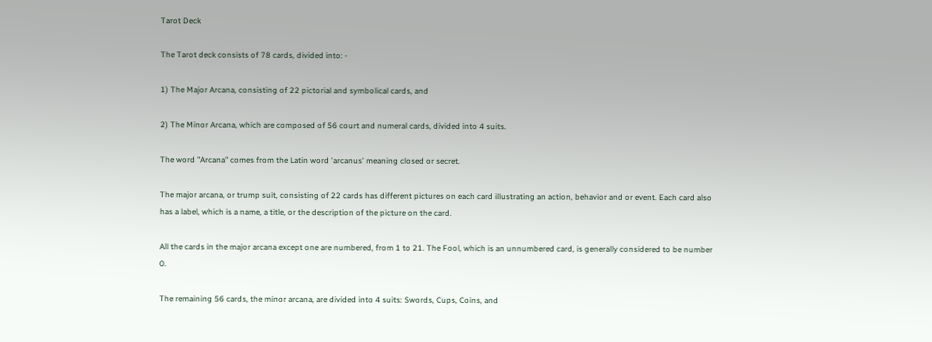Tarot Deck

The Tarot deck consists of 78 cards, divided into: -

1) The Major Arcana, consisting of 22 pictorial and symbolical cards, and

2) The Minor Arcana, which are composed of 56 court and numeral cards, divided into 4 suits.

The word "Arcana" comes from the Latin word 'arcanus' meaning closed or secret.

The major arcana, or trump suit, consisting of 22 cards has different pictures on each card illustrating an action, behavior and or event. Each card also has a label, which is a name, a title, or the description of the picture on the card.

All the cards in the major arcana except one are numbered, from 1 to 21. The Fool, which is an unnumbered card, is generally considered to be number 0.

The remaining 56 cards, the minor arcana, are divided into 4 suits: Swords, Cups, Coins, and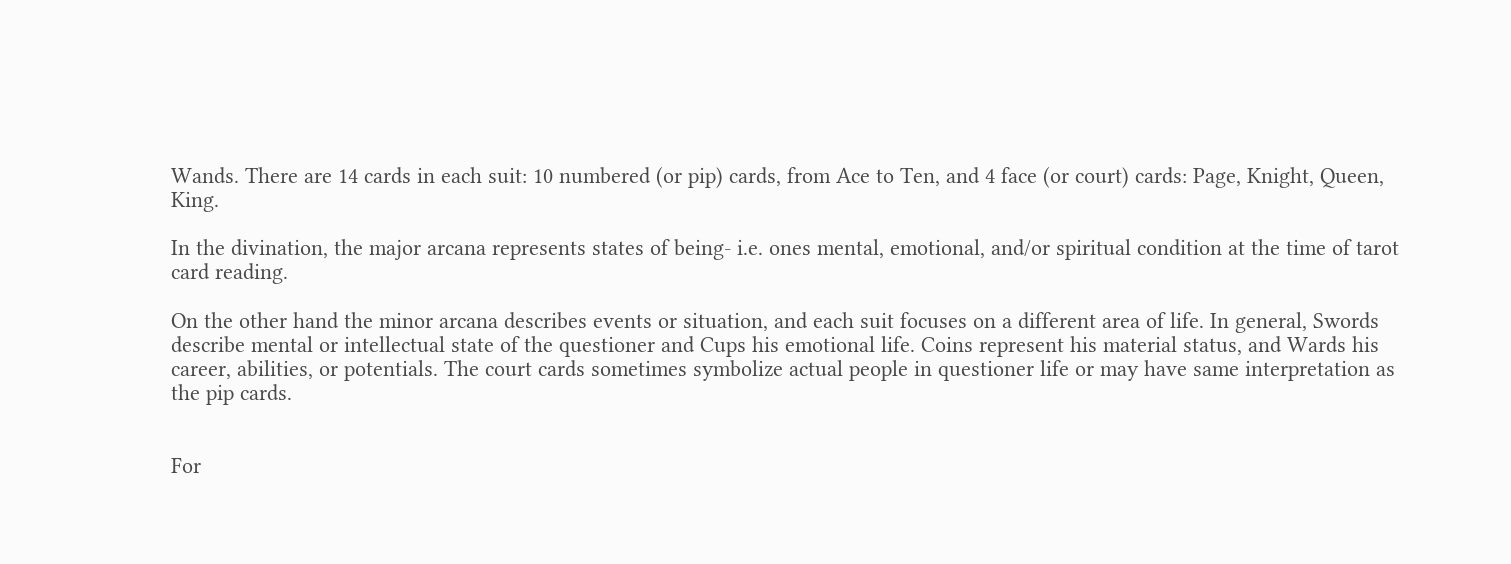Wands. There are 14 cards in each suit: 10 numbered (or pip) cards, from Ace to Ten, and 4 face (or court) cards: Page, Knight, Queen, King.

In the divination, the major arcana represents states of being- i.e. ones mental, emotional, and/or spiritual condition at the time of tarot card reading.

On the other hand the minor arcana describes events or situation, and each suit focuses on a different area of life. In general, Swords describe mental or intellectual state of the questioner and Cups his emotional life. Coins represent his material status, and Wards his career, abilities, or potentials. The court cards sometimes symbolize actual people in questioner life or may have same interpretation as the pip cards.


For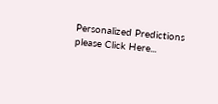Personalized Predictions please Click Here...